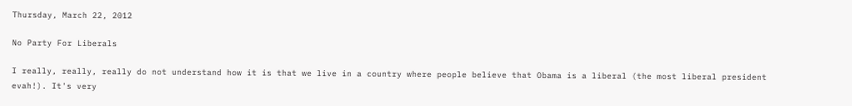Thursday, March 22, 2012

No Party For Liberals

I really, really, really do not understand how it is that we live in a country where people believe that Obama is a liberal (the most liberal president evah!). It's very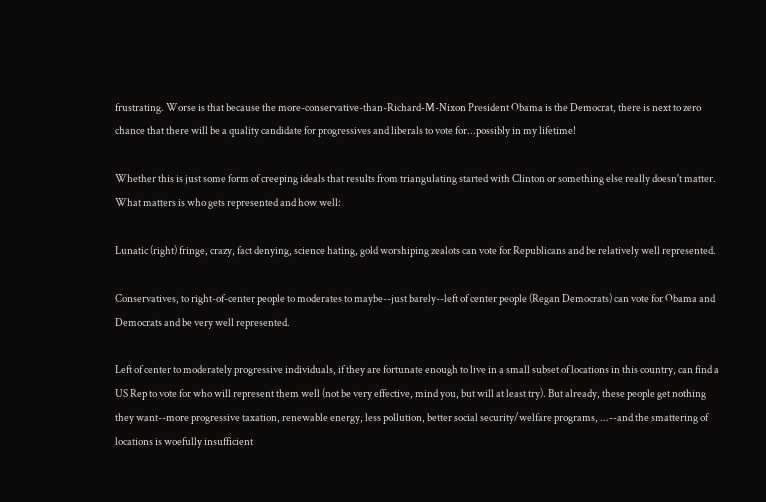frustrating. Worse is that because the more-conservative-than-Richard-M-Nixon President Obama is the Democrat, there is next to zero chance that there will be a quality candidate for progressives and liberals to vote for...possibly in my lifetime!

Whether this is just some form of creeping ideals that results from triangulating started with Clinton or something else really doesn't matter. What matters is who gets represented and how well:

Lunatic (right) fringe, crazy, fact denying, science hating, gold worshiping zealots can vote for Republicans and be relatively well represented.

Conservatives, to right-of-center people to moderates to maybe--just barely--left of center people (Regan Democrats) can vote for Obama and Democrats and be very well represented.

Left of center to moderately progressive individuals, if they are fortunate enough to live in a small subset of locations in this country, can find a US Rep to vote for who will represent them well (not be very effective, mind you, but will at least try). But already, these people get nothing they want--more progressive taxation, renewable energy, less pollution, better social security/welfare programs, ...--and the smattering of locations is woefully insufficient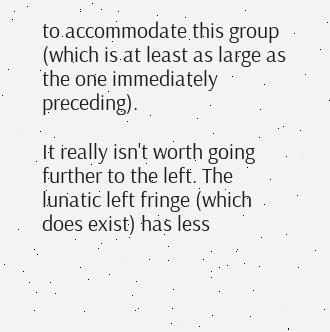to accommodate this group (which is at least as large as the one immediately preceding).

It really isn't worth going further to the left. The lunatic left fringe (which does exist) has less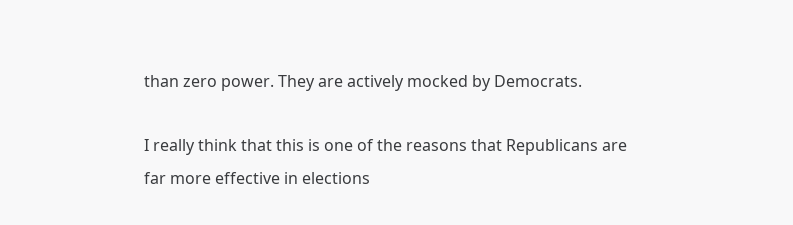than zero power. They are actively mocked by Democrats.

I really think that this is one of the reasons that Republicans are far more effective in elections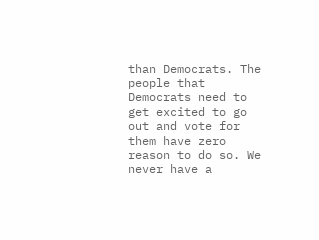than Democrats. The people that Democrats need to get excited to go out and vote for them have zero reason to do so. We never have a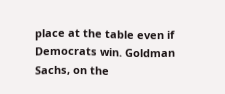place at the table even if Democrats win. Goldman Sachs, on the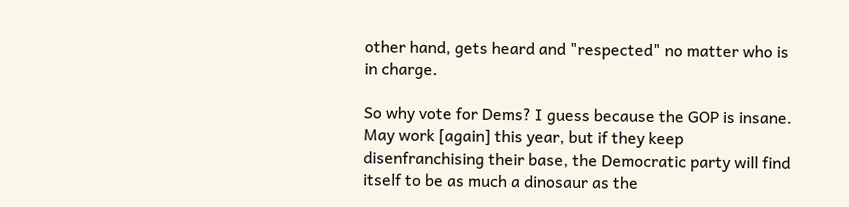other hand, gets heard and "respected" no matter who is in charge.

So why vote for Dems? I guess because the GOP is insane. May work [again] this year, but if they keep disenfranchising their base, the Democratic party will find itself to be as much a dinosaur as the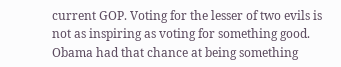current GOP. Voting for the lesser of two evils is not as inspiring as voting for something good. Obama had that chance at being something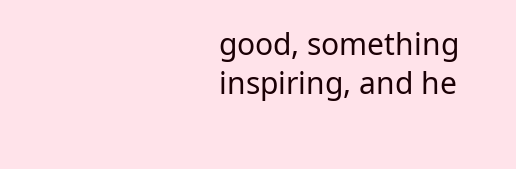good, something inspiring, and he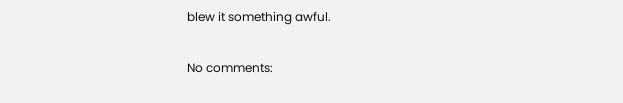blew it something awful.

No comments: